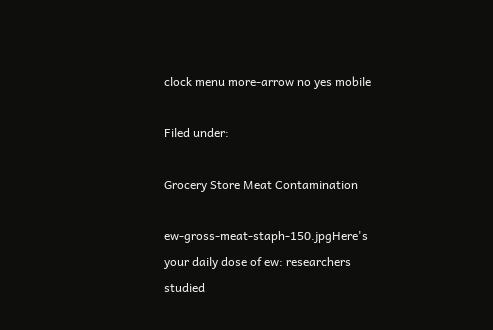clock menu more-arrow no yes mobile

Filed under:

Grocery Store Meat Contamination

ew-gross-meat-staph-150.jpgHere's your daily dose of ew: researchers studied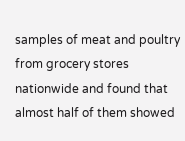samples of meat and poultry from grocery stores nationwide and found that almost half of them showed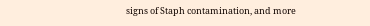signs of Staph contamination, and more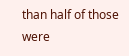than half of those were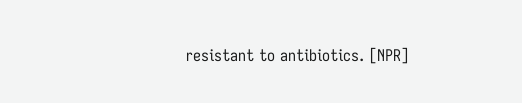resistant to antibiotics. [NPR]